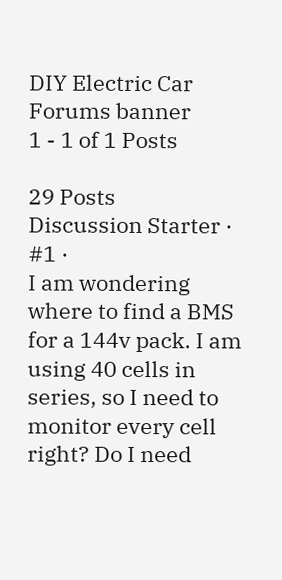DIY Electric Car Forums banner
1 - 1 of 1 Posts

29 Posts
Discussion Starter · #1 ·
I am wondering where to find a BMS for a 144v pack. I am using 40 cells in series, so I need to monitor every cell right? Do I need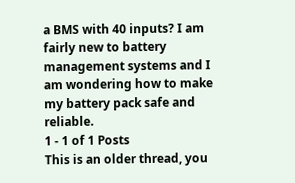a BMS with 40 inputs? I am fairly new to battery management systems and I am wondering how to make my battery pack safe and reliable.
1 - 1 of 1 Posts
This is an older thread, you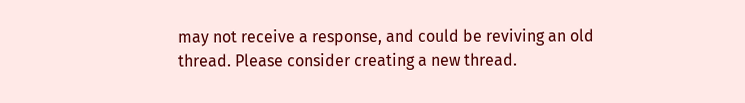may not receive a response, and could be reviving an old thread. Please consider creating a new thread.